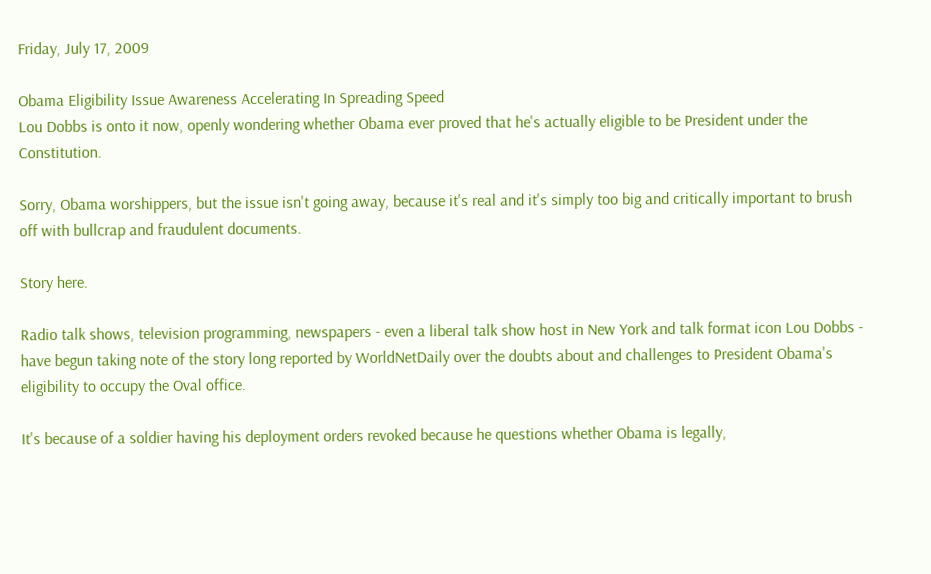Friday, July 17, 2009

Obama Eligibility Issue Awareness Accelerating In Spreading Speed
Lou Dobbs is onto it now, openly wondering whether Obama ever proved that he's actually eligible to be President under the Constitution.

Sorry, Obama worshippers, but the issue isn't going away, because it's real and it's simply too big and critically important to brush off with bullcrap and fraudulent documents.

Story here.

Radio talk shows, television programming, newspapers - even a liberal talk show host in New York and talk format icon Lou Dobbs - have begun taking note of the story long reported by WorldNetDaily over the doubts about and challenges to President Obama's eligibility to occupy the Oval office.

It's because of a soldier having his deployment orders revoked because he questions whether Obama is legally,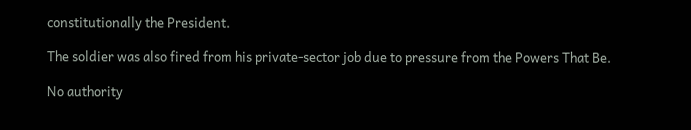constitutionally the President.

The soldier was also fired from his private-sector job due to pressure from the Powers That Be.

No authority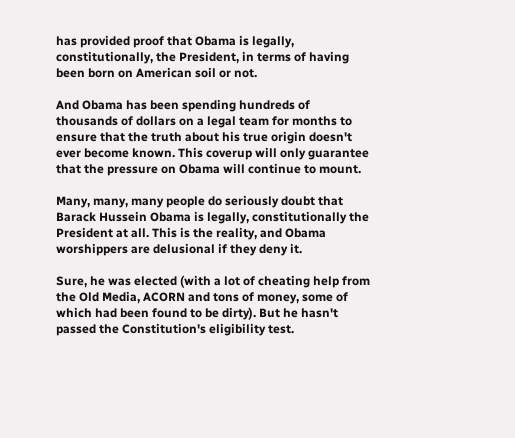has provided proof that Obama is legally, constitutionally, the President, in terms of having been born on American soil or not.

And Obama has been spending hundreds of thousands of dollars on a legal team for months to ensure that the truth about his true origin doesn't ever become known. This coverup will only guarantee that the pressure on Obama will continue to mount.

Many, many, many people do seriously doubt that Barack Hussein Obama is legally, constitutionally the President at all. This is the reality, and Obama worshippers are delusional if they deny it.

Sure, he was elected (with a lot of cheating help from the Old Media, ACORN and tons of money, some of which had been found to be dirty). But he hasn't passed the Constitution's eligibility test.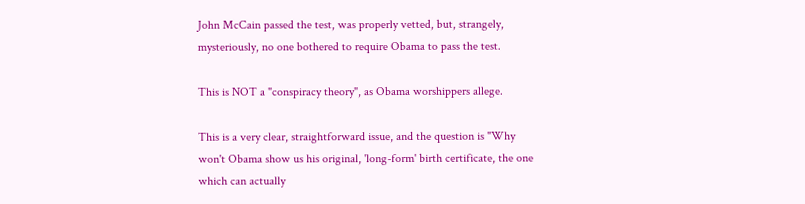John McCain passed the test, was properly vetted, but, strangely, mysteriously, no one bothered to require Obama to pass the test.

This is NOT a "conspiracy theory", as Obama worshippers allege.

This is a very clear, straightforward issue, and the question is "Why won't Obama show us his original, 'long-form' birth certificate, the one which can actually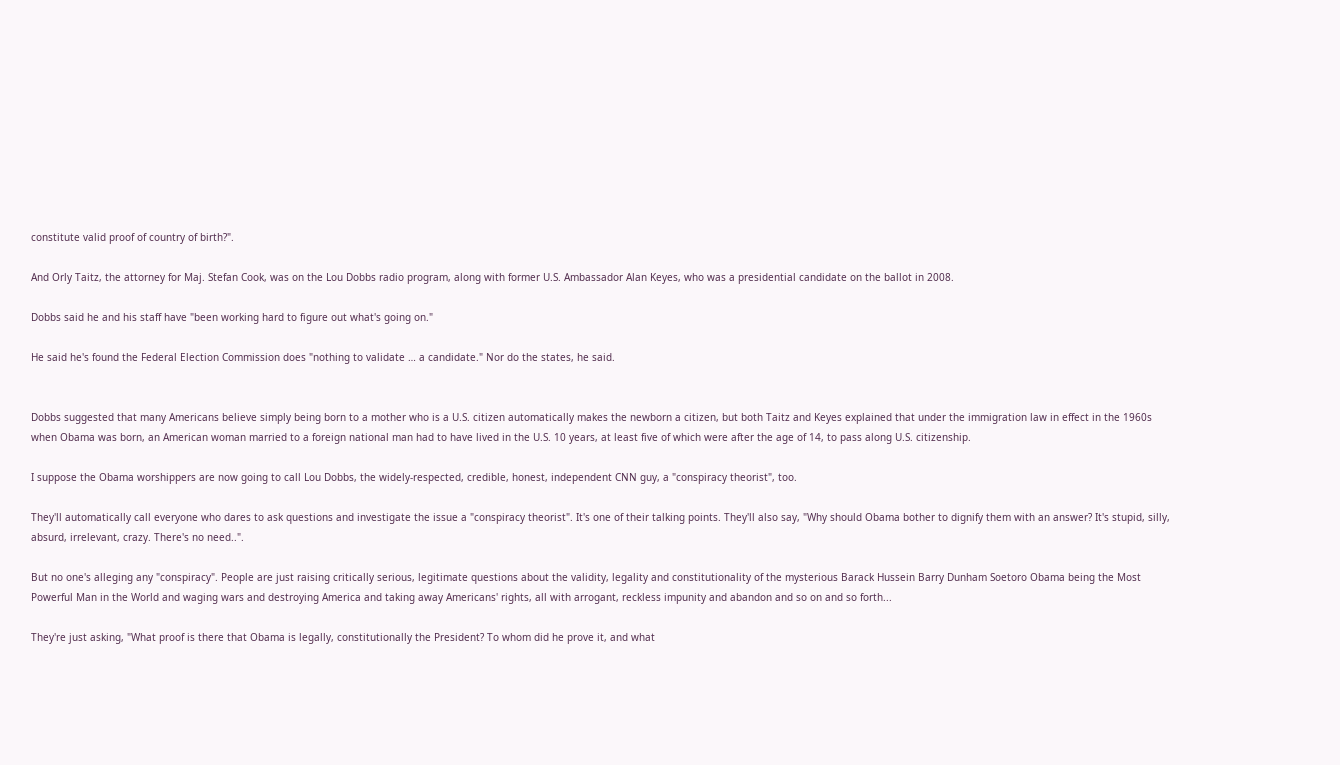constitute valid proof of country of birth?".

And Orly Taitz, the attorney for Maj. Stefan Cook, was on the Lou Dobbs radio program, along with former U.S. Ambassador Alan Keyes, who was a presidential candidate on the ballot in 2008.

Dobbs said he and his staff have "been working hard to figure out what's going on."

He said he's found the Federal Election Commission does "nothing to validate … a candidate." Nor do the states, he said.


Dobbs suggested that many Americans believe simply being born to a mother who is a U.S. citizen automatically makes the newborn a citizen, but both Taitz and Keyes explained that under the immigration law in effect in the 1960s when Obama was born, an American woman married to a foreign national man had to have lived in the U.S. 10 years, at least five of which were after the age of 14, to pass along U.S. citizenship.

I suppose the Obama worshippers are now going to call Lou Dobbs, the widely-respected, credible, honest, independent CNN guy, a "conspiracy theorist", too.

They'll automatically call everyone who dares to ask questions and investigate the issue a "conspiracy theorist". It's one of their talking points. They'll also say, "Why should Obama bother to dignify them with an answer? It's stupid, silly, absurd, irrelevant, crazy. There's no need..".

But no one's alleging any "conspiracy". People are just raising critically serious, legitimate questions about the validity, legality and constitutionality of the mysterious Barack Hussein Barry Dunham Soetoro Obama being the Most Powerful Man in the World and waging wars and destroying America and taking away Americans' rights, all with arrogant, reckless impunity and abandon and so on and so forth...

They're just asking, "What proof is there that Obama is legally, constitutionally the President? To whom did he prove it, and what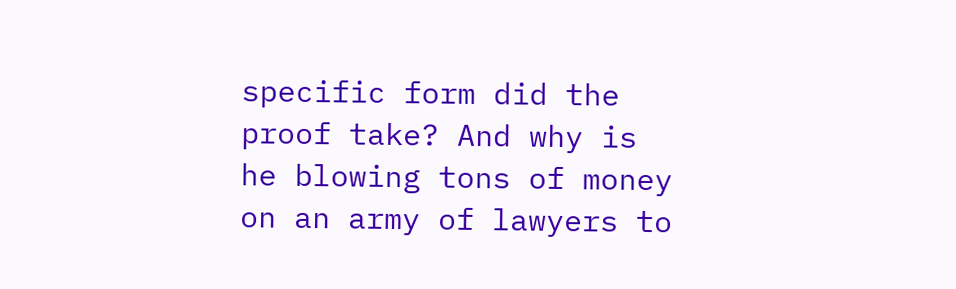specific form did the proof take? And why is he blowing tons of money on an army of lawyers to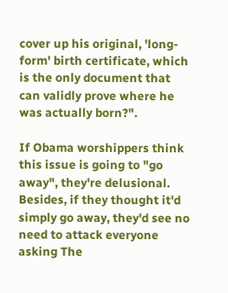cover up his original, 'long-form' birth certificate, which is the only document that can validly prove where he was actually born?".

If Obama worshippers think this issue is going to "go away", they're delusional. Besides, if they thought it'd simply go away, they'd see no need to attack everyone asking The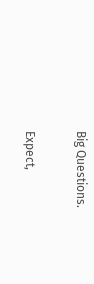Big Questions.

Expect,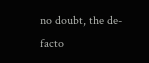no doubt, the de-facto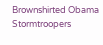Brownshirted Obama Stormtroopers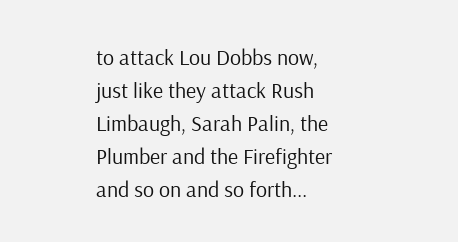to attack Lou Dobbs now, just like they attack Rush Limbaugh, Sarah Palin, the Plumber and the Firefighter and so on and so forth...